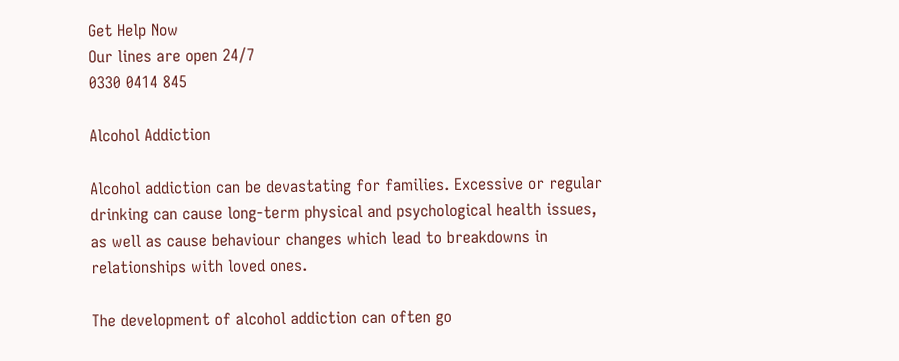Get Help Now
Our lines are open 24/7
0330 0414 845

Alcohol Addiction

Alcohol addiction can be devastating for families. Excessive or regular drinking can cause long-term physical and psychological health issues, as well as cause behaviour changes which lead to breakdowns in relationships with loved ones.

The development of alcohol addiction can often go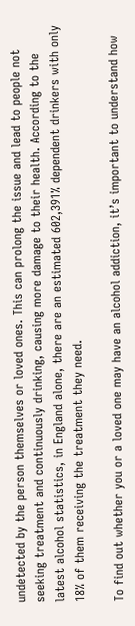undetected by the person themselves or loved ones. This can prolong the issue and lead to people not seeking treatment and continuously drinking, causing more damage to their health. According to the latest alcohol statistics, in England alone, there are an estimated 602,391% dependent drinkers with only 18% of them receiving the treatment they need.

To find out whether you or a loved one may have an alcohol addiction, it’s important to understand how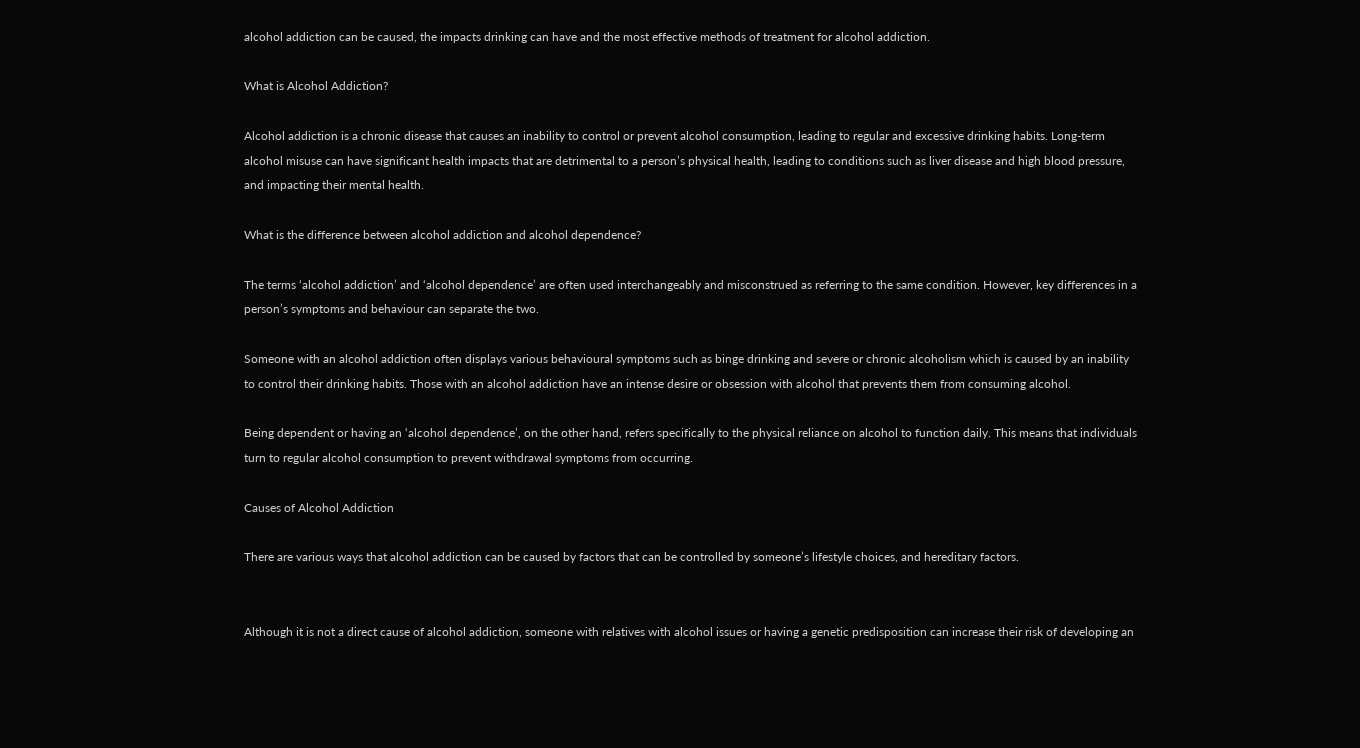alcohol addiction can be caused, the impacts drinking can have and the most effective methods of treatment for alcohol addiction.

What is Alcohol Addiction?

Alcohol addiction is a chronic disease that causes an inability to control or prevent alcohol consumption, leading to regular and excessive drinking habits. Long-term alcohol misuse can have significant health impacts that are detrimental to a person’s physical health, leading to conditions such as liver disease and high blood pressure, and impacting their mental health.

What is the difference between alcohol addiction and alcohol dependence?

The terms ‘alcohol addiction’ and ‘alcohol dependence’ are often used interchangeably and misconstrued as referring to the same condition. However, key differences in a person’s symptoms and behaviour can separate the two.

Someone with an alcohol addiction often displays various behavioural symptoms such as binge drinking and severe or chronic alcoholism which is caused by an inability to control their drinking habits. Those with an alcohol addiction have an intense desire or obsession with alcohol that prevents them from consuming alcohol.

Being dependent or having an ‘alcohol dependence’, on the other hand, refers specifically to the physical reliance on alcohol to function daily. This means that individuals turn to regular alcohol consumption to prevent withdrawal symptoms from occurring.

Causes of Alcohol Addiction

There are various ways that alcohol addiction can be caused by factors that can be controlled by someone’s lifestyle choices, and hereditary factors.


Although it is not a direct cause of alcohol addiction, someone with relatives with alcohol issues or having a genetic predisposition can increase their risk of developing an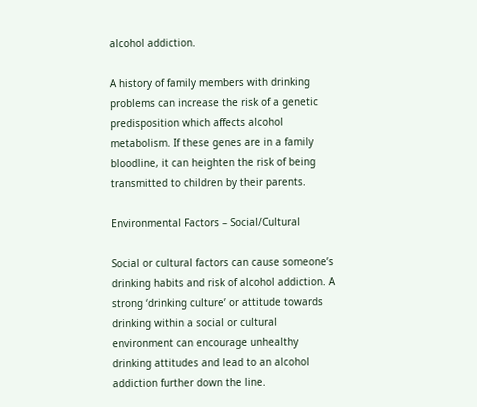alcohol addiction.

A history of family members with drinking problems can increase the risk of a genetic predisposition which affects alcohol metabolism. If these genes are in a family bloodline, it can heighten the risk of being transmitted to children by their parents.

Environmental Factors – Social/Cultural

Social or cultural factors can cause someone’s drinking habits and risk of alcohol addiction. A strong ‘drinking culture’ or attitude towards drinking within a social or cultural environment can encourage unhealthy drinking attitudes and lead to an alcohol addiction further down the line.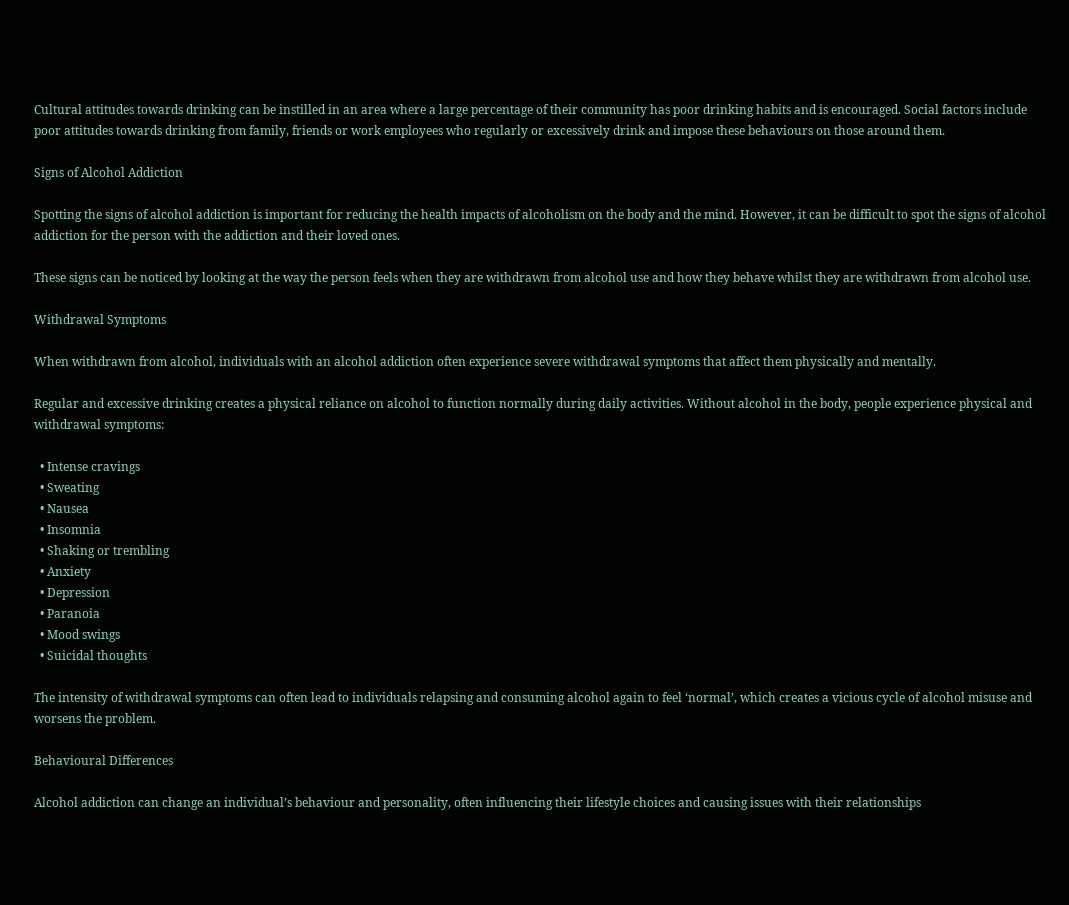Cultural attitudes towards drinking can be instilled in an area where a large percentage of their community has poor drinking habits and is encouraged. Social factors include poor attitudes towards drinking from family, friends or work employees who regularly or excessively drink and impose these behaviours on those around them.

Signs of Alcohol Addiction

Spotting the signs of alcohol addiction is important for reducing the health impacts of alcoholism on the body and the mind. However, it can be difficult to spot the signs of alcohol addiction for the person with the addiction and their loved ones.

These signs can be noticed by looking at the way the person feels when they are withdrawn from alcohol use and how they behave whilst they are withdrawn from alcohol use.

Withdrawal Symptoms

When withdrawn from alcohol, individuals with an alcohol addiction often experience severe withdrawal symptoms that affect them physically and mentally.

Regular and excessive drinking creates a physical reliance on alcohol to function normally during daily activities. Without alcohol in the body, people experience physical and withdrawal symptoms:

  • Intense cravings
  • Sweating
  • Nausea
  • Insomnia
  • Shaking or trembling
  • Anxiety
  • Depression
  • Paranoia
  • Mood swings
  • Suicidal thoughts

The intensity of withdrawal symptoms can often lead to individuals relapsing and consuming alcohol again to feel ‘normal’, which creates a vicious cycle of alcohol misuse and worsens the problem.

Behavioural Differences

Alcohol addiction can change an individual’s behaviour and personality, often influencing their lifestyle choices and causing issues with their relationships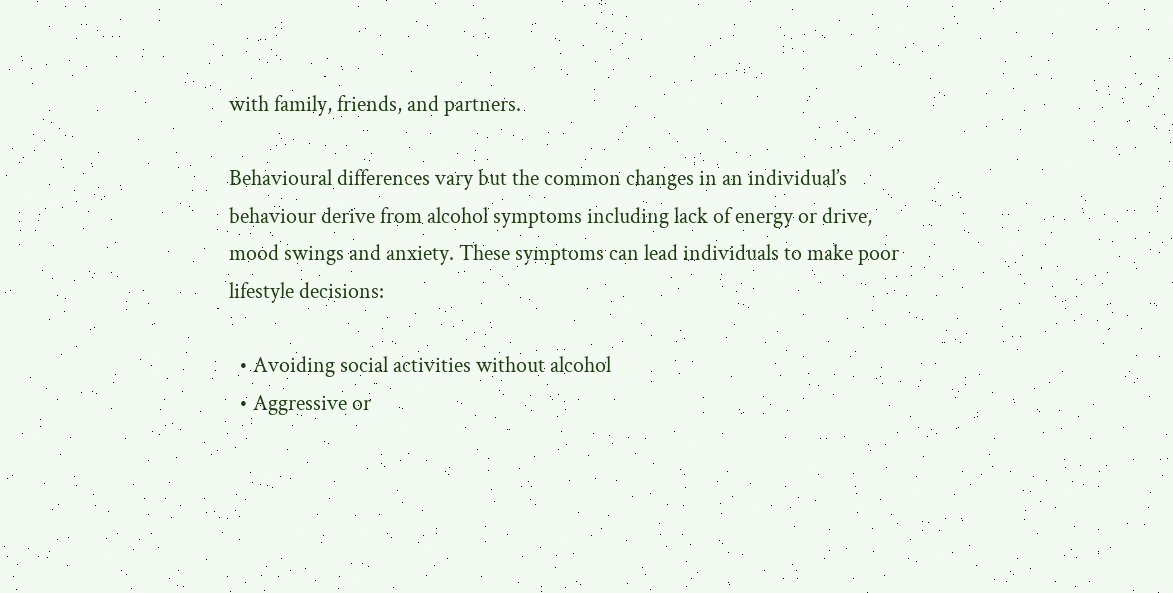with family, friends, and partners.

Behavioural differences vary but the common changes in an individual’s behaviour derive from alcohol symptoms including lack of energy or drive, mood swings and anxiety. These symptoms can lead individuals to make poor lifestyle decisions:

  • Avoiding social activities without alcohol
  • Aggressive or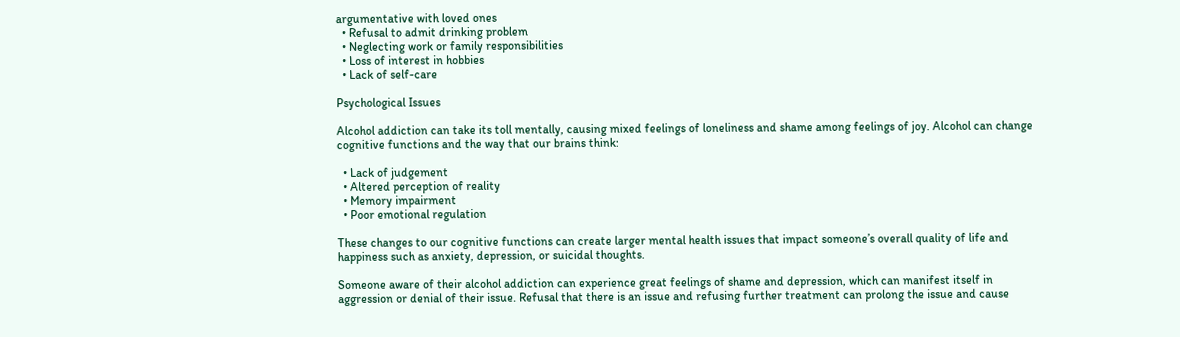argumentative with loved ones
  • Refusal to admit drinking problem
  • Neglecting work or family responsibilities
  • Loss of interest in hobbies
  • Lack of self-care

Psychological Issues

Alcohol addiction can take its toll mentally, causing mixed feelings of loneliness and shame among feelings of joy. Alcohol can change cognitive functions and the way that our brains think:

  • Lack of judgement
  • Altered perception of reality
  • Memory impairment
  • Poor emotional regulation

These changes to our cognitive functions can create larger mental health issues that impact someone’s overall quality of life and happiness such as anxiety, depression, or suicidal thoughts.

Someone aware of their alcohol addiction can experience great feelings of shame and depression, which can manifest itself in aggression or denial of their issue. Refusal that there is an issue and refusing further treatment can prolong the issue and cause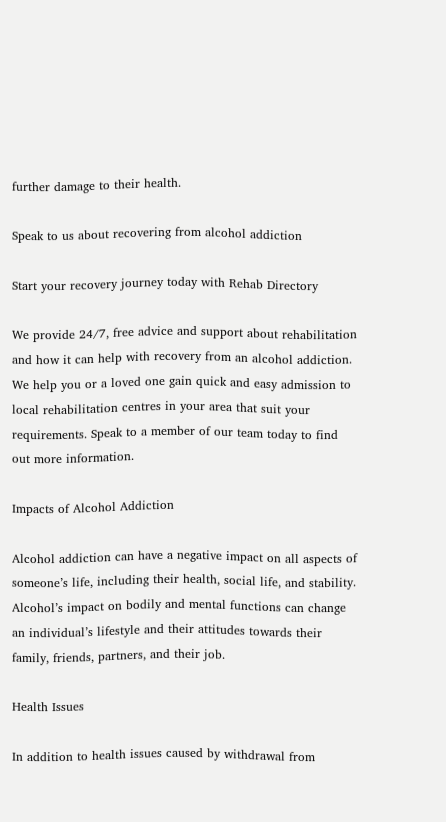further damage to their health.

Speak to us about recovering from alcohol addiction

Start your recovery journey today with Rehab Directory

We provide 24/7, free advice and support about rehabilitation and how it can help with recovery from an alcohol addiction. We help you or a loved one gain quick and easy admission to local rehabilitation centres in your area that suit your requirements. Speak to a member of our team today to find out more information.

Impacts of Alcohol Addiction

Alcohol addiction can have a negative impact on all aspects of someone’s life, including their health, social life, and stability. Alcohol’s impact on bodily and mental functions can change an individual’s lifestyle and their attitudes towards their family, friends, partners, and their job.

Health Issues

In addition to health issues caused by withdrawal from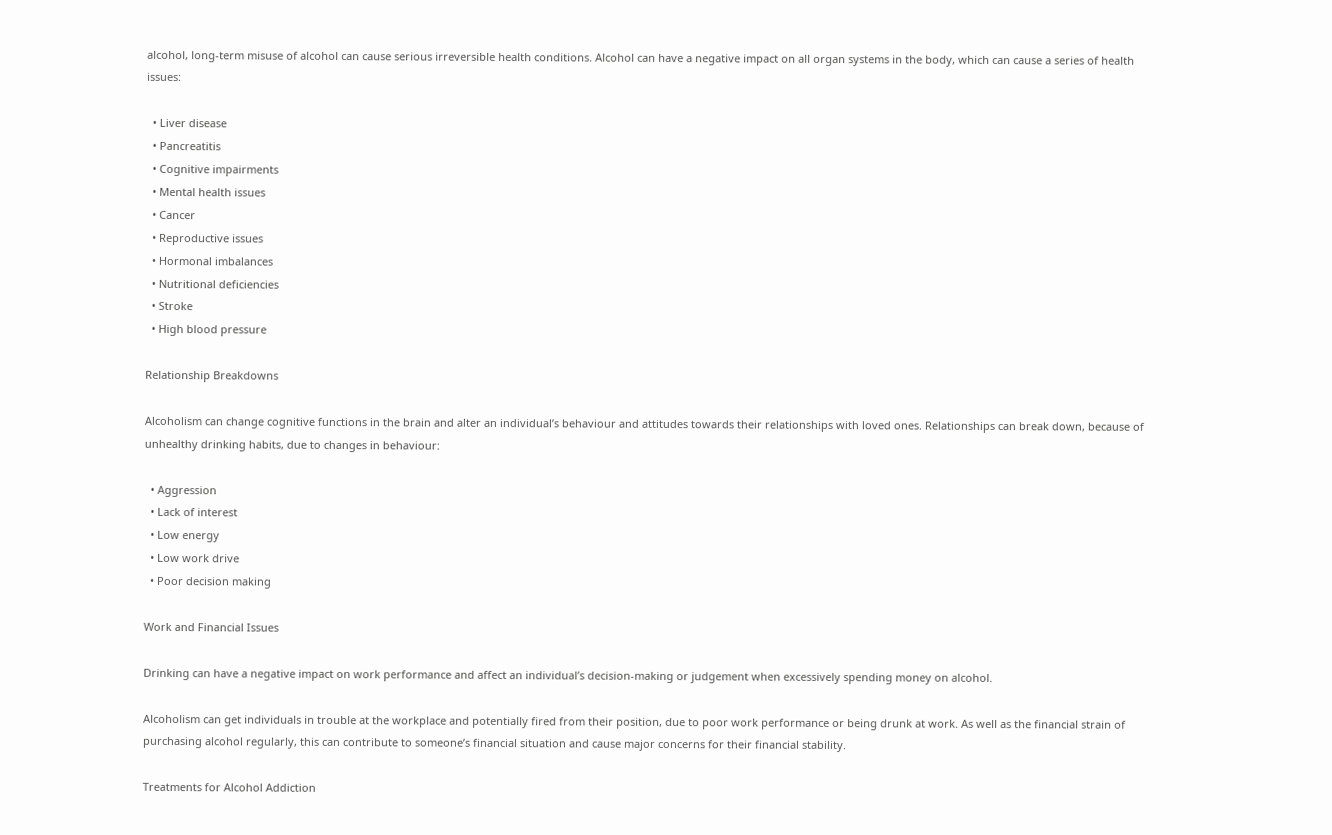alcohol, long-term misuse of alcohol can cause serious irreversible health conditions. Alcohol can have a negative impact on all organ systems in the body, which can cause a series of health issues:

  • Liver disease
  • Pancreatitis
  • Cognitive impairments
  • Mental health issues
  • Cancer
  • Reproductive issues
  • Hormonal imbalances
  • Nutritional deficiencies
  • Stroke
  • High blood pressure

Relationship Breakdowns

Alcoholism can change cognitive functions in the brain and alter an individual’s behaviour and attitudes towards their relationships with loved ones. Relationships can break down, because of unhealthy drinking habits, due to changes in behaviour:

  • Aggression
  • Lack of interest
  • Low energy
  • Low work drive
  • Poor decision making

Work and Financial Issues

Drinking can have a negative impact on work performance and affect an individual’s decision-making or judgement when excessively spending money on alcohol.

Alcoholism can get individuals in trouble at the workplace and potentially fired from their position, due to poor work performance or being drunk at work. As well as the financial strain of purchasing alcohol regularly, this can contribute to someone’s financial situation and cause major concerns for their financial stability.

Treatments for Alcohol Addiction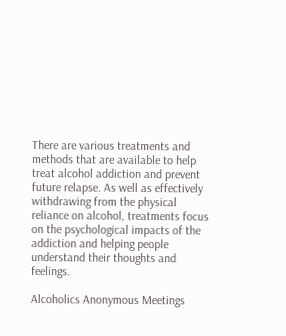There are various treatments and methods that are available to help treat alcohol addiction and prevent future relapse. As well as effectively withdrawing from the physical reliance on alcohol, treatments focus on the psychological impacts of the addiction and helping people understand their thoughts and feelings.

Alcoholics Anonymous Meetings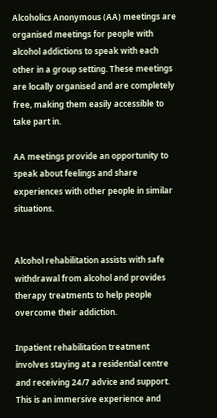Alcoholics Anonymous (AA) meetings are organised meetings for people with alcohol addictions to speak with each other in a group setting. These meetings are locally organised and are completely free, making them easily accessible to take part in.

AA meetings provide an opportunity to speak about feelings and share experiences with other people in similar situations.


Alcohol rehabilitation assists with safe withdrawal from alcohol and provides therapy treatments to help people overcome their addiction.

Inpatient rehabilitation treatment involves staying at a residential centre and receiving 24/7 advice and support. This is an immersive experience and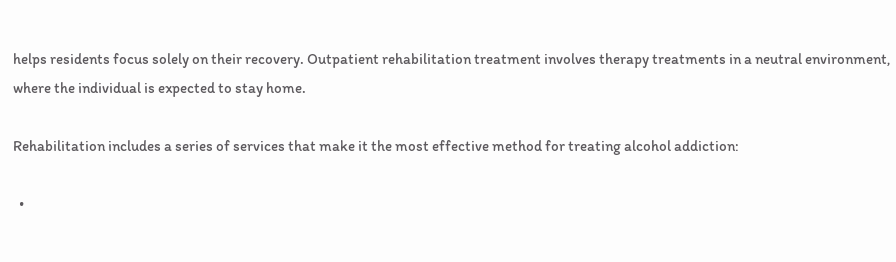helps residents focus solely on their recovery. Outpatient rehabilitation treatment involves therapy treatments in a neutral environment, where the individual is expected to stay home.

Rehabilitation includes a series of services that make it the most effective method for treating alcohol addiction:

  •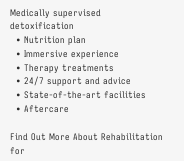Medically supervised detoxification
  • Nutrition plan
  • Immersive experience
  • Therapy treatments
  • 24/7 support and advice
  • State-of-the-art facilities
  • Aftercare

Find Out More About Rehabilitation for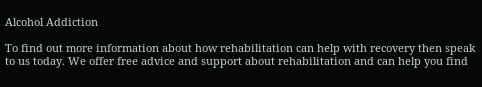Alcohol Addiction

To find out more information about how rehabilitation can help with recovery then speak to us today. We offer free advice and support about rehabilitation and can help you find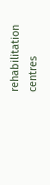rehabilitation centres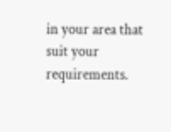in your area that suit your requirements.